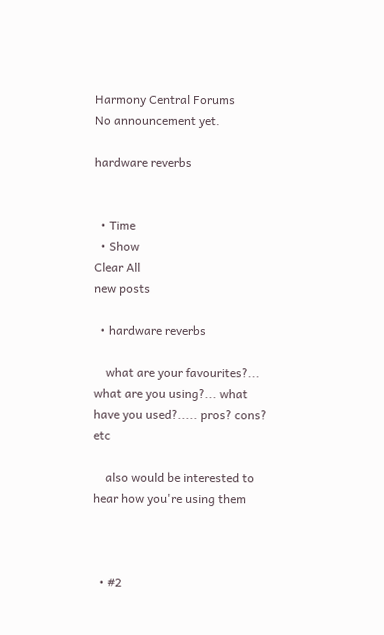Harmony Central Forums
No announcement yet.

hardware reverbs


  • Time
  • Show
Clear All
new posts

  • hardware reverbs

    what are your favourites?... what are you using?... what have you used?..... pros? cons? etc

    also would be interested to hear how you're using them



  • #2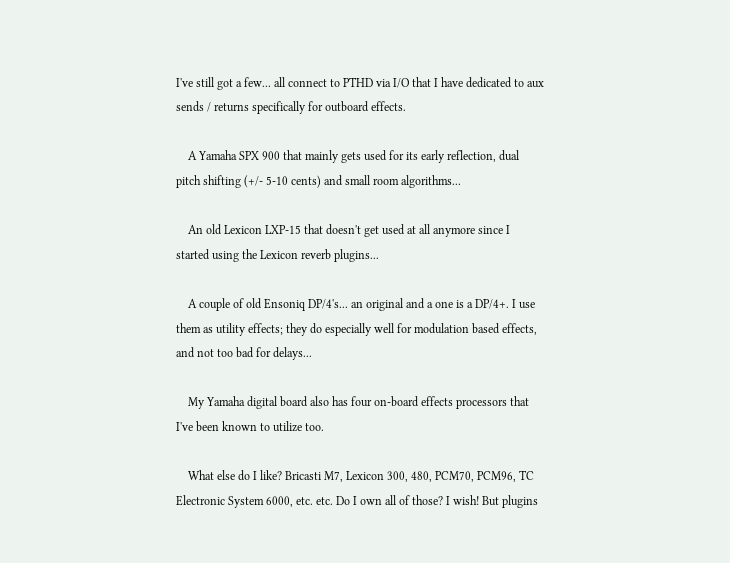I've still got a few... all connect to PTHD via I/O that I have dedicated to aux sends / returns specifically for outboard effects.

    A Yamaha SPX 900 that mainly gets used for its early reflection, dual pitch shifting (+/- 5-10 cents) and small room algorithms...

    An old Lexicon LXP-15 that doesn't get used at all anymore since I started using the Lexicon reverb plugins...

    A couple of old Ensoniq DP/4's... an original and a one is a DP/4+. I use them as utility effects; they do especially well for modulation based effects, and not too bad for delays...

    My Yamaha digital board also has four on-board effects processors that I've been known to utilize too.

    What else do I like? Bricasti M7, Lexicon 300, 480, PCM70, PCM96, TC Electronic System 6000, etc. etc. Do I own all of those? I wish! But plugins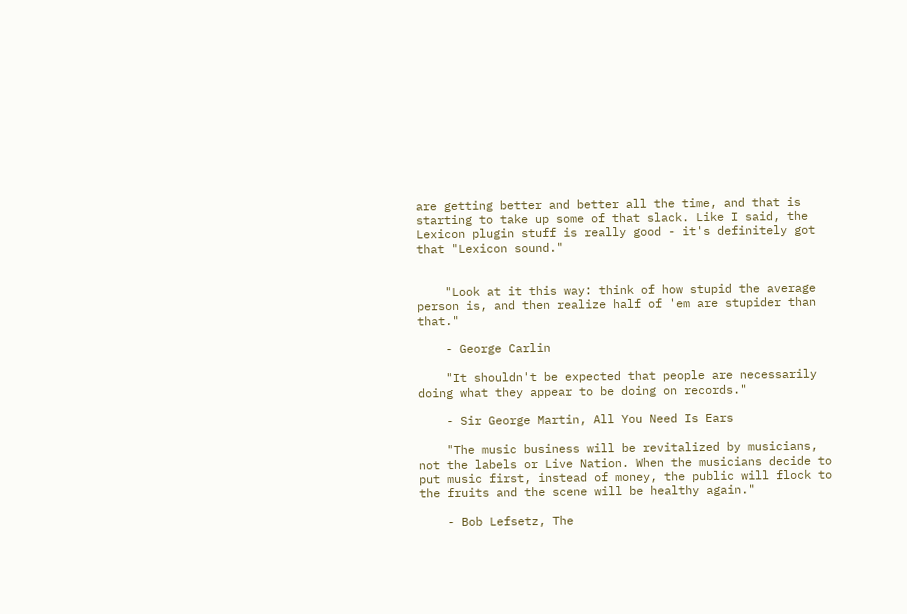are getting better and better all the time, and that is starting to take up some of that slack. Like I said, the Lexicon plugin stuff is really good - it's definitely got that "Lexicon sound."


    "Look at it this way: think of how stupid the average person is, and then realize half of 'em are stupider than that."

    - George Carlin

    "It shouldn't be expected that people are necessarily doing what they appear to be doing on records."

    - Sir George Martin, All You Need Is Ears

    "The music business will be revitalized by musicians, not the labels or Live Nation. When the musicians decide to put music first, instead of money, the public will flock to the fruits and the scene will be healthy again."

    - Bob Lefsetz, The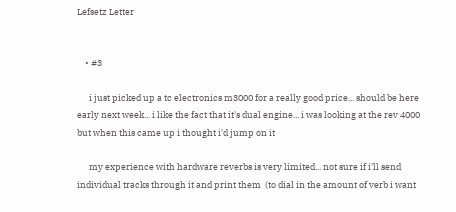Lefsetz Letter


    • #3

      i just picked up a tc electronics m3000 for a really good price... should be here early next week... i like the fact that it's dual engine... i was looking at the rev 4000 but when this came up i thought i'd jump on it

      my experience with hardware reverbs is very limited... not sure if i'll send individual tracks through it and print them  (to dial in the amount of verb i want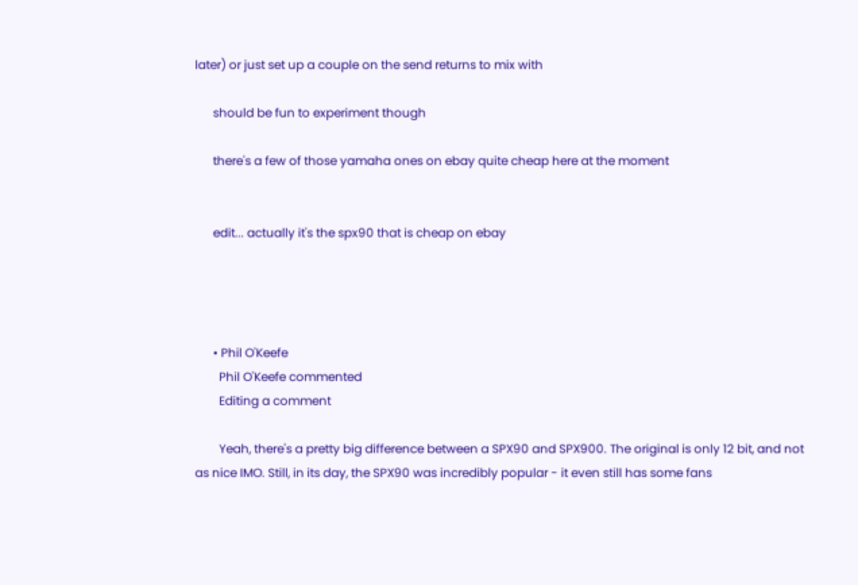later) or just set up a couple on the send returns to mix with

      should be fun to experiment though

      there's a few of those yamaha ones on ebay quite cheap here at the moment


      edit... actually it's the spx90 that is cheap on ebay




      • Phil O'Keefe
        Phil O'Keefe commented
        Editing a comment

        Yeah, there's a pretty big difference between a SPX90 and SPX900. The original is only 12 bit, and not as nice IMO. Still, in its day, the SPX90 was incredibly popular - it even still has some fans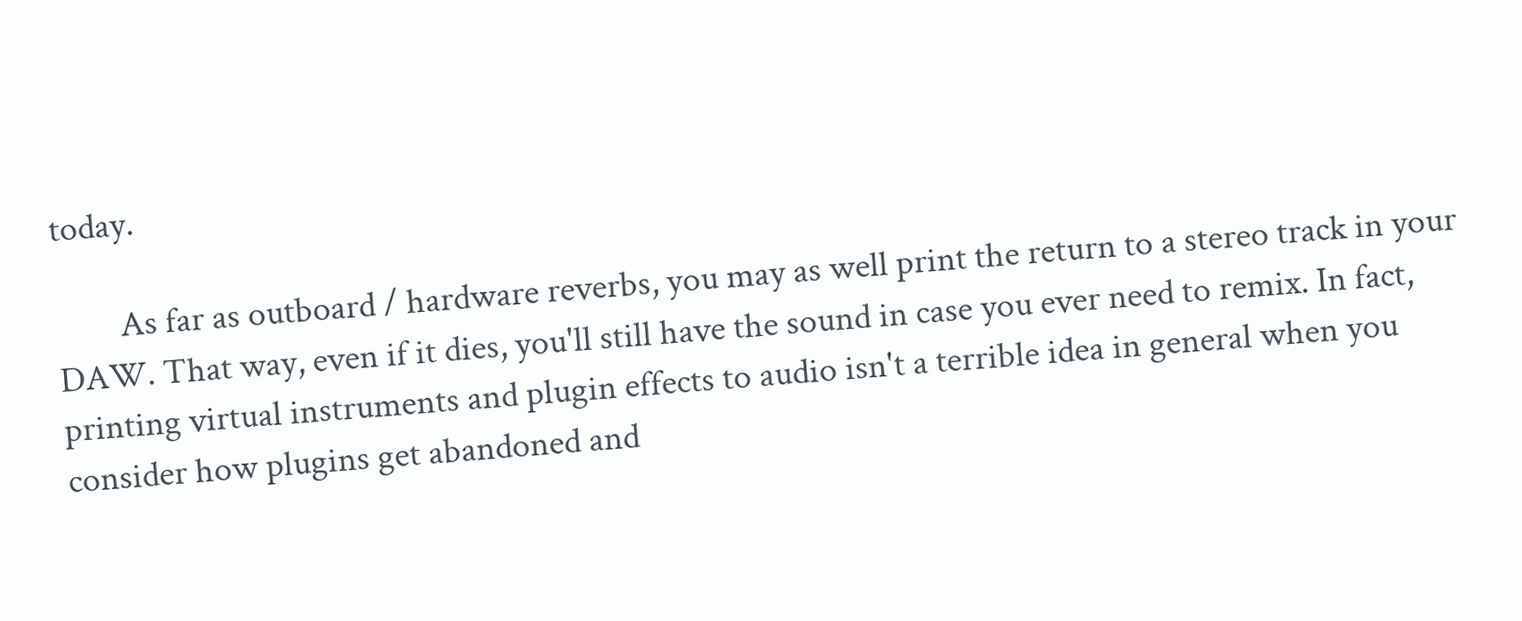today.

        As far as outboard / hardware reverbs, you may as well print the return to a stereo track in your DAW. That way, even if it dies, you'll still have the sound in case you ever need to remix. In fact, printing virtual instruments and plugin effects to audio isn't a terrible idea in general when you consider how plugins get abandoned and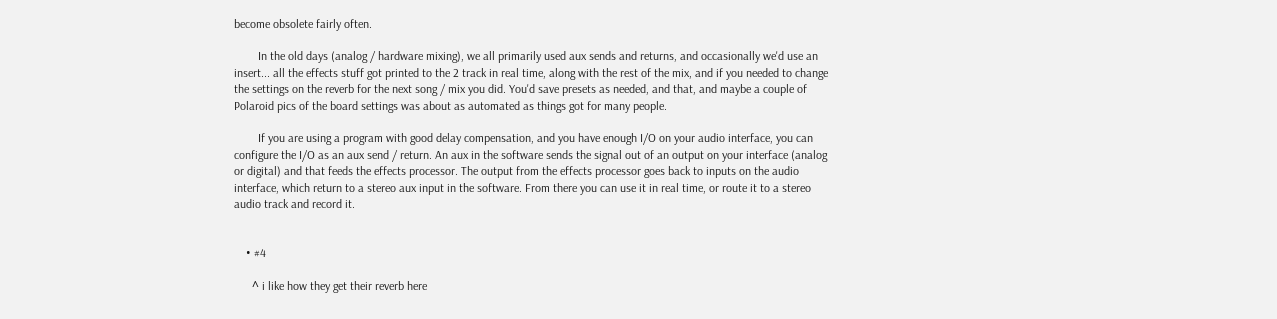become obsolete fairly often.

        In the old days (analog / hardware mixing), we all primarily used aux sends and returns, and occasionally we'd use an insert... all the effects stuff got printed to the 2 track in real time, along with the rest of the mix, and if you needed to change the settings on the reverb for the next song / mix you did. You'd save presets as needed, and that, and maybe a couple of Polaroid pics of the board settings was about as automated as things got for many people.

        If you are using a program with good delay compensation, and you have enough I/O on your audio interface, you can configure the I/O as an aux send / return. An aux in the software sends the signal out of an output on your interface (analog or digital) and that feeds the effects processor. The output from the effects processor goes back to inputs on the audio interface, which return to a stereo aux input in the software. From there you can use it in real time, or route it to a stereo audio track and record it.


    • #4

      ^ i like how they get their reverb here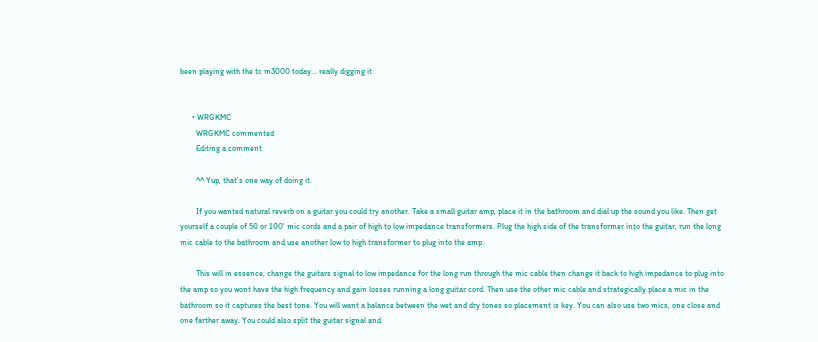been playing with the tc m3000 today... really digging it


      • WRGKMC
        WRGKMC commented
        Editing a comment

        ^^ Yup, that's one way of doing it.

        If you wanted natural reverb on a guitar you could try another. Take a small guitar amp, place it in the bathroom and dial up the sound you like. Then get yourself a couple of 50 or 100' mic cords and a pair of high to low impedance transformers. Plug the high side of the transformer into the guitar, run the long mic cable to the bathroom and use another low to high transformer to plug into the amp.

        This will in essence, change the guitars signal to low impedance for the long run through the mic cable then change it back to high impedance to plug into the amp so you wont have the high frequency and gain losses running a long guitar cord. Then use the other mic cable and strategically place a mic in the bathroom so it captures the best tone. You will want a balance between the wet and dry tones so placement is key. You can also use two mics, one close and one farther away. You could also split the guitar signal and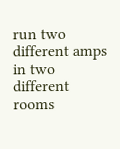run two different amps in two different rooms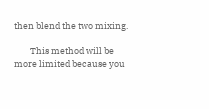then blend the two mixing.

        This method will be more limited because you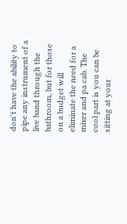don't have the ability to pipe any instrument of a live band through the bathroom, but for those on a budget will eliminate the need for a mixer and pa cab. The cool part is you can be sitting at your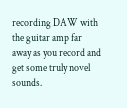recording DAW with the guitar amp far away as you record and get some truly novel sounds.